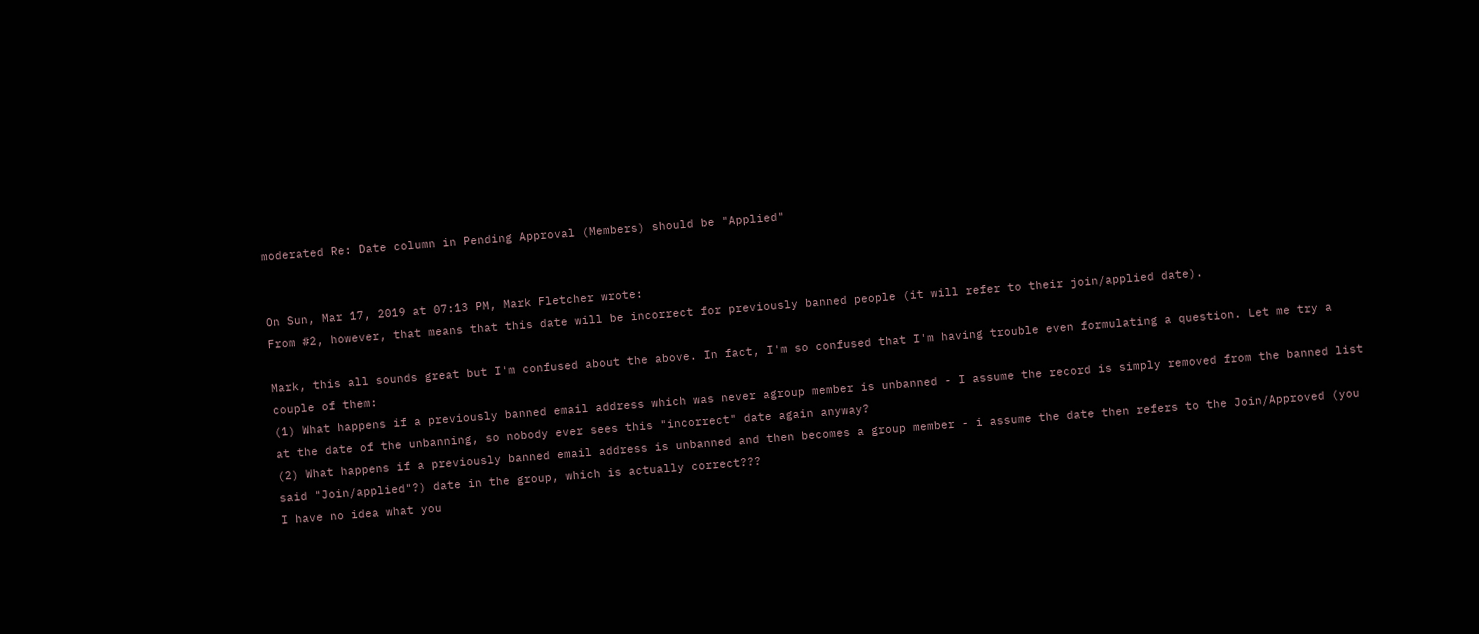moderated Re: Date column in Pending Approval (Members) should be "Applied"


On Sun, Mar 17, 2019 at 07:13 PM, Mark Fletcher wrote:
From #2, however, that means that this date will be incorrect for previously banned people (it will refer to their join/applied date).

Mark, this all sounds great but I'm confused about the above. In fact, I'm so confused that I'm having trouble even formulating a question. Let me try a couple of them:
(1) What happens if a previously banned email address which was never agroup member is unbanned - I assume the record is simply removed from the banned list at the date of the unbanning, so nobody ever sees this "incorrect" date again anyway?
(2) What happens if a previously banned email address is unbanned and then becomes a group member - i assume the date then refers to the Join/Approved (you said "Join/applied"?) date in the group, which is actually correct???
I have no idea what you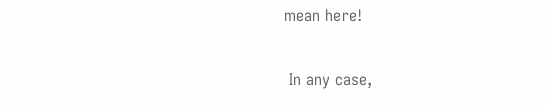mean here!

 In any case,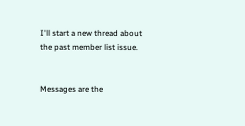I'll start a new thread about the past member list issue.


Messages are the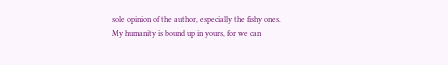sole opinion of the author, especially the fishy ones.
My humanity is bound up in yours, for we can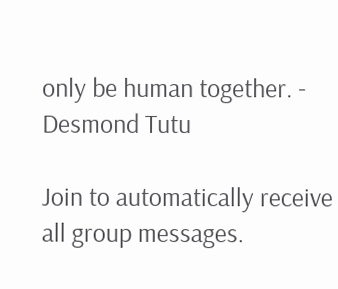only be human together. - Desmond Tutu

Join to automatically receive all group messages.